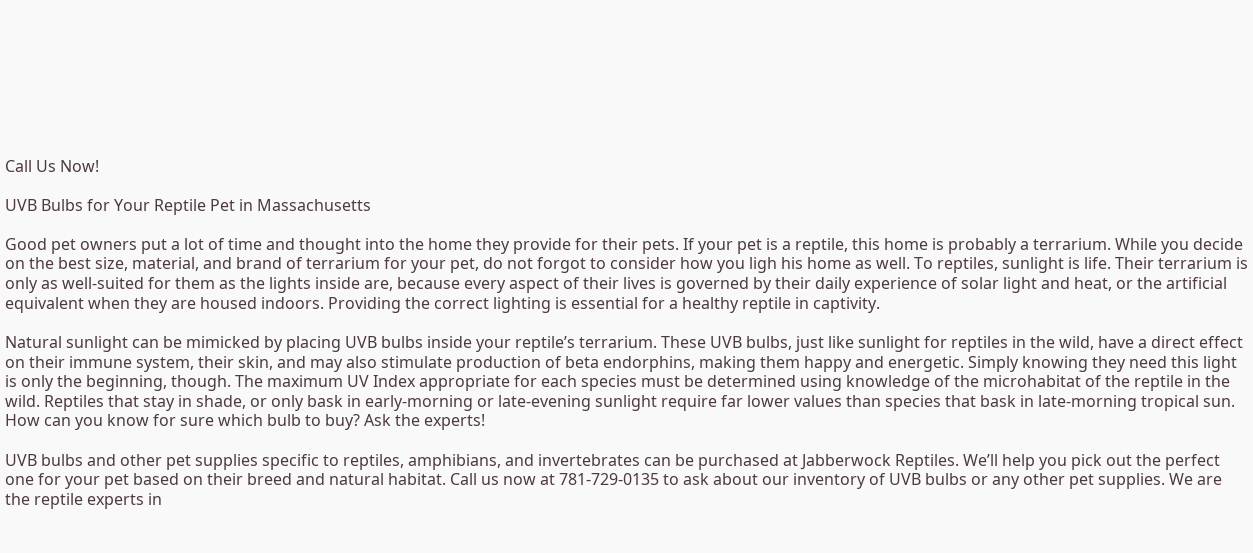Call Us Now!

UVB Bulbs for Your Reptile Pet in Massachusetts

Good pet owners put a lot of time and thought into the home they provide for their pets. If your pet is a reptile, this home is probably a terrarium. While you decide on the best size, material, and brand of terrarium for your pet, do not forgot to consider how you ligh his home as well. To reptiles, sunlight is life. Their terrarium is only as well-suited for them as the lights inside are, because every aspect of their lives is governed by their daily experience of solar light and heat, or the artificial equivalent when they are housed indoors. Providing the correct lighting is essential for a healthy reptile in captivity.

Natural sunlight can be mimicked by placing UVB bulbs inside your reptile’s terrarium. These UVB bulbs, just like sunlight for reptiles in the wild, have a direct effect on their immune system, their skin, and may also stimulate production of beta endorphins, making them happy and energetic. Simply knowing they need this light is only the beginning, though. The maximum UV Index appropriate for each species must be determined using knowledge of the microhabitat of the reptile in the wild. Reptiles that stay in shade, or only bask in early-morning or late-evening sunlight require far lower values than species that bask in late-morning tropical sun. How can you know for sure which bulb to buy? Ask the experts!

UVB bulbs and other pet supplies specific to reptiles, amphibians, and invertebrates can be purchased at Jabberwock Reptiles. We’ll help you pick out the perfect one for your pet based on their breed and natural habitat. Call us now at 781-729-0135 to ask about our inventory of UVB bulbs or any other pet supplies. We are the reptile experts in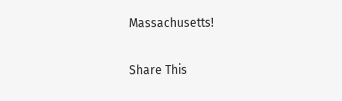Massachusetts!

Share This